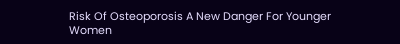Risk Of Osteoporosis A New Danger For Younger Women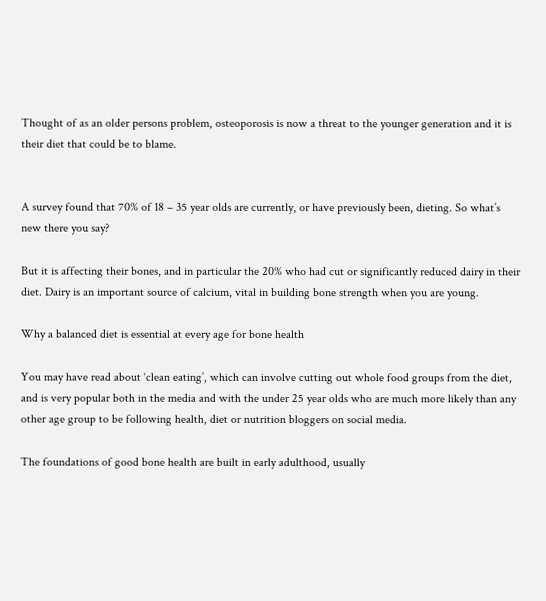Thought of as an older persons problem, osteoporosis is now a threat to the younger generation and it is their diet that could be to blame.


A survey found that 70% of 18 – 35 year olds are currently, or have previously been, dieting. So what’s new there you say?

But it is affecting their bones, and in particular the 20% who had cut or significantly reduced dairy in their diet. Dairy is an important source of calcium, vital in building bone strength when you are young.

Why a balanced diet is essential at every age for bone health

You may have read about ‘clean eating’, which can involve cutting out whole food groups from the diet, and is very popular both in the media and with the under 25 year olds who are much more likely than any other age group to be following health, diet or nutrition bloggers on social media.

The foundations of good bone health are built in early adulthood, usually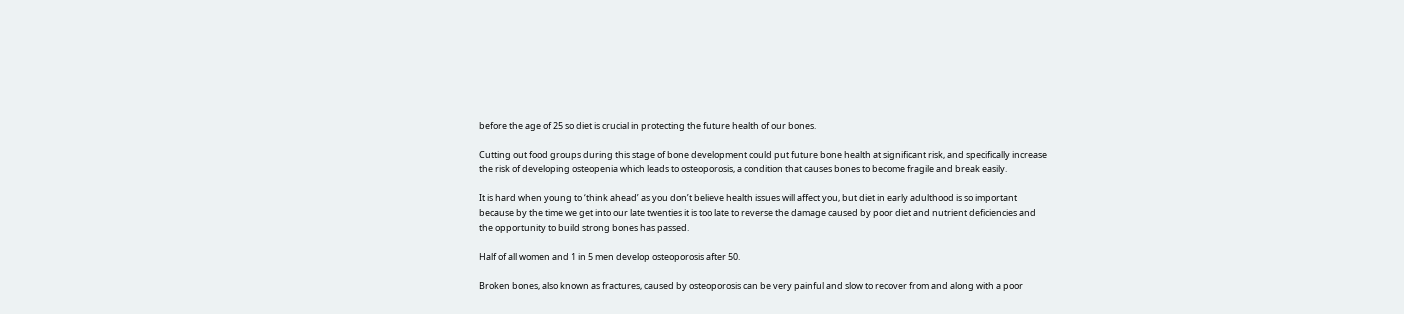before the age of 25 so diet is crucial in protecting the future health of our bones.

Cutting out food groups during this stage of bone development could put future bone health at significant risk, and specifically increase the risk of developing osteopenia which leads to osteoporosis, a condition that causes bones to become fragile and break easily.

It is hard when young to ‘think ahead’ as you don’t believe health issues will affect you, but diet in early adulthood is so important because by the time we get into our late twenties it is too late to reverse the damage caused by poor diet and nutrient deficiencies and the opportunity to build strong bones has passed.

Half of all women and 1 in 5 men develop osteoporosis after 50.

Broken bones, also known as fractures, caused by osteoporosis can be very painful and slow to recover from and along with a poor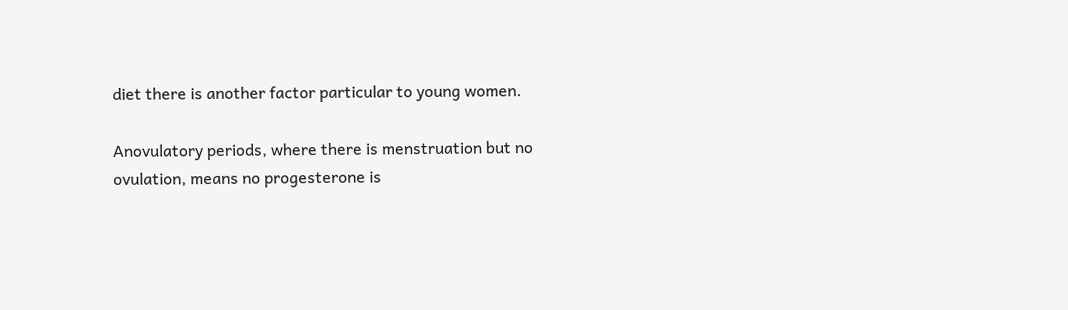diet there is another factor particular to young women.

Anovulatory periods, where there is menstruation but no ovulation, means no progesterone is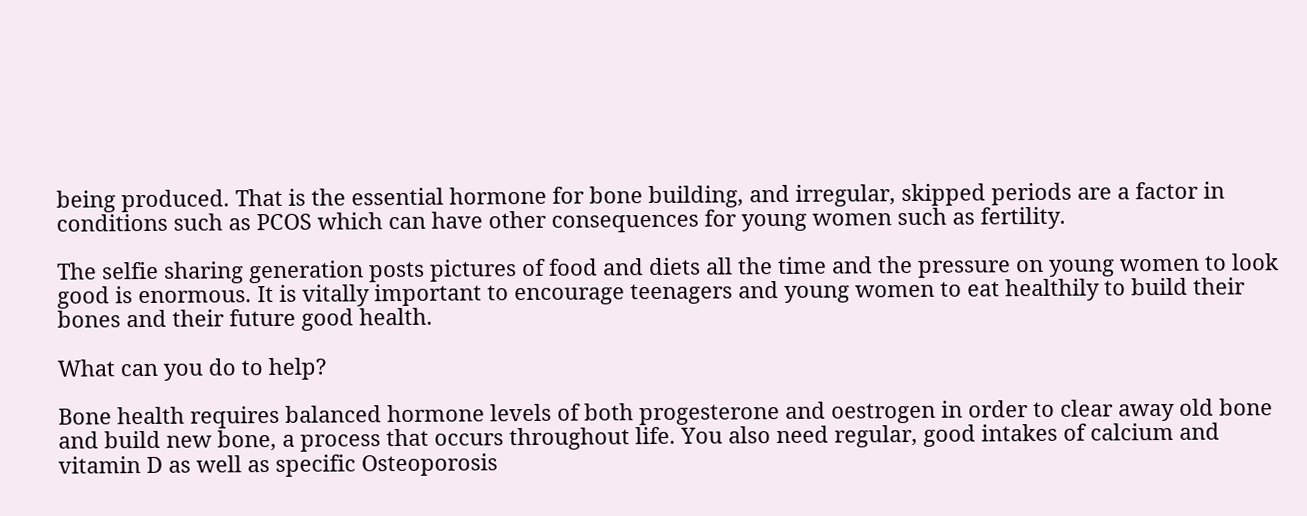being produced. That is the essential hormone for bone building, and irregular, skipped periods are a factor in conditions such as PCOS which can have other consequences for young women such as fertility.

The selfie sharing generation posts pictures of food and diets all the time and the pressure on young women to look good is enormous. It is vitally important to encourage teenagers and young women to eat healthily to build their bones and their future good health.

What can you do to help?

Bone health requires balanced hormone levels of both progesterone and oestrogen in order to clear away old bone and build new bone, a process that occurs throughout life. You also need regular, good intakes of calcium and vitamin D as well as specific Osteoporosis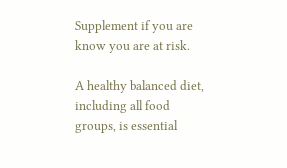Supplement if you are know you are at risk.

A healthy balanced diet, including all food groups, is essential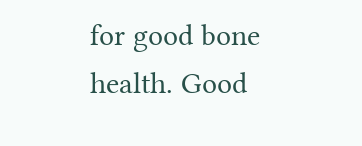for good bone health. Good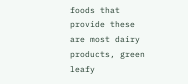foods that provide these are most dairy products, green leafy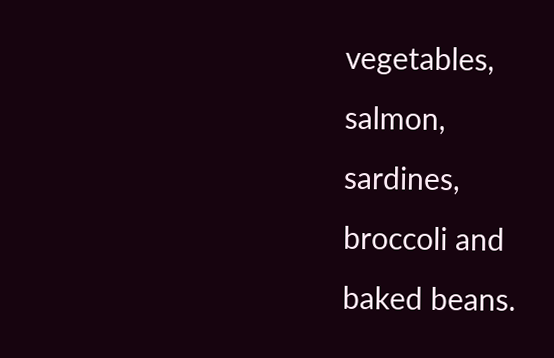vegetables, salmon, sardines, broccoli and baked beans.